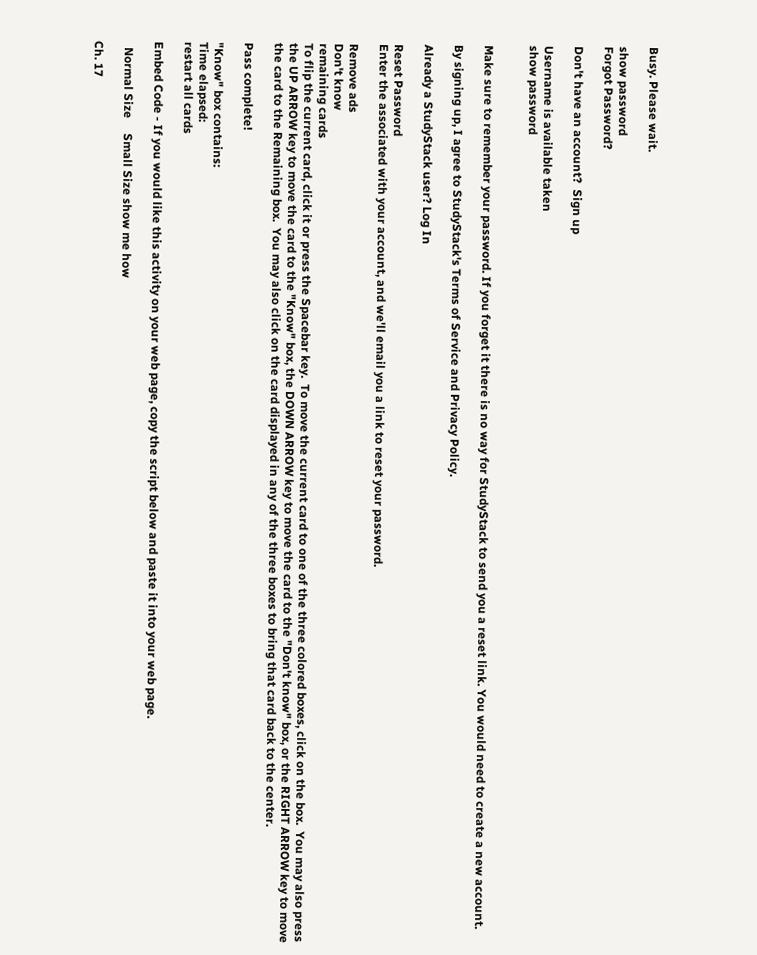Busy. Please wait.

show password
Forgot Password?

Don't have an account?  Sign up

Username is available taken
show password


Make sure to remember your password. If you forget it there is no way for StudyStack to send you a reset link. You would need to create a new account.

By signing up, I agree to StudyStack's Terms of Service and Privacy Policy.

Already a StudyStack user? Log In

Reset Password
Enter the associated with your account, and we'll email you a link to reset your password.

Remove ads
Don't know
remaining cards
To flip the current card, click it or press the Spacebar key.  To move the current card to one of the three colored boxes, click on the box.  You may also press the UP ARROW key to move the card to the "Know" box, the DOWN ARROW key to move the card to the "Don't know" box, or the RIGHT ARROW key to move the card to the Remaining box.  You may also click on the card displayed in any of the three boxes to bring that card back to the center.

Pass complete!

"Know" box contains:
Time elapsed:
restart all cards

Embed Code - If you would like this activity on your web page, copy the script below and paste it into your web page.

  Normal Size     Small Size show me how

Ch. 17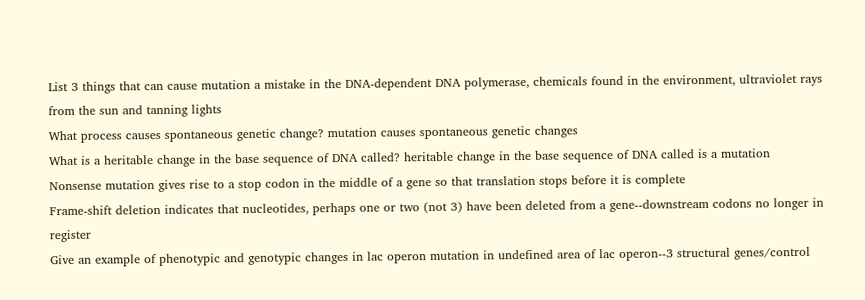List 3 things that can cause mutation a mistake in the DNA-dependent DNA polymerase, chemicals found in the environment, ultraviolet rays from the sun and tanning lights
What process causes spontaneous genetic change? mutation causes spontaneous genetic changes
What is a heritable change in the base sequence of DNA called? heritable change in the base sequence of DNA called is a mutation
Nonsense mutation gives rise to a stop codon in the middle of a gene so that translation stops before it is complete
Frame-shift deletion indicates that nucleotides, perhaps one or two (not 3) have been deleted from a gene--downstream codons no longer in register
Give an example of phenotypic and genotypic changes in lac operon mutation in undefined area of lac operon--3 structural genes/control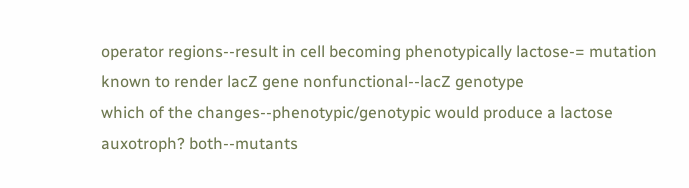operator regions--result in cell becoming phenotypically lactose-= mutation known to render lacZ gene nonfunctional--lacZ genotype
which of the changes--phenotypic/genotypic would produce a lactose auxotroph? both--mutants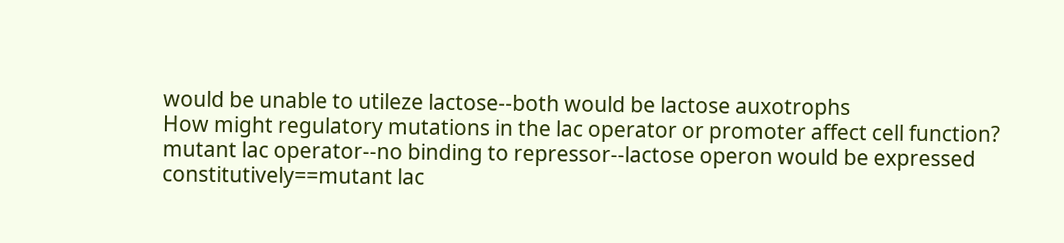would be unable to utileze lactose--both would be lactose auxotrophs
How might regulatory mutations in the lac operator or promoter affect cell function? mutant lac operator--no binding to repressor--lactose operon would be expressed constitutively==mutant lac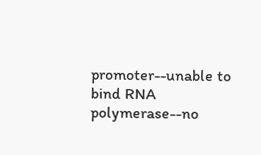promoter--unable to bind RNA polymerase--no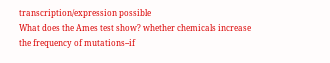transcription/expression possible
What does the Ames test show? whether chemicals increase the frequency of mutations--if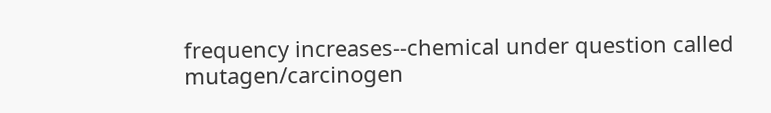frequency increases--chemical under question called mutagen/carcinogen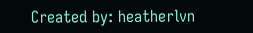Created by: heatherlvn